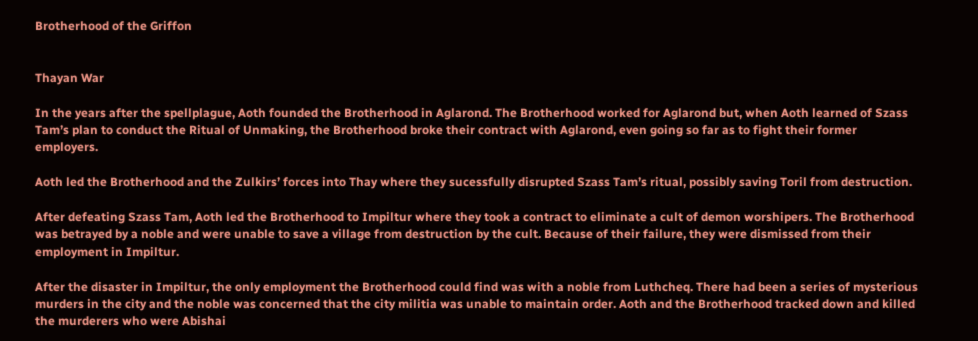Brotherhood of the Griffon


Thayan War

In the years after the spellplague, Aoth founded the Brotherhood in Aglarond. The Brotherhood worked for Aglarond but, when Aoth learned of Szass Tam’s plan to conduct the Ritual of Unmaking, the Brotherhood broke their contract with Aglarond, even going so far as to fight their former employers.

Aoth led the Brotherhood and the Zulkirs’ forces into Thay where they sucessfully disrupted Szass Tam’s ritual, possibly saving Toril from destruction.

After defeating Szass Tam, Aoth led the Brotherhood to Impiltur where they took a contract to eliminate a cult of demon worshipers. The Brotherhood was betrayed by a noble and were unable to save a village from destruction by the cult. Because of their failure, they were dismissed from their employment in Impiltur.

After the disaster in Impiltur, the only employment the Brotherhood could find was with a noble from Luthcheq. There had been a series of mysterious murders in the city and the noble was concerned that the city militia was unable to maintain order. Aoth and the Brotherhood tracked down and killed the murderers who were Abishai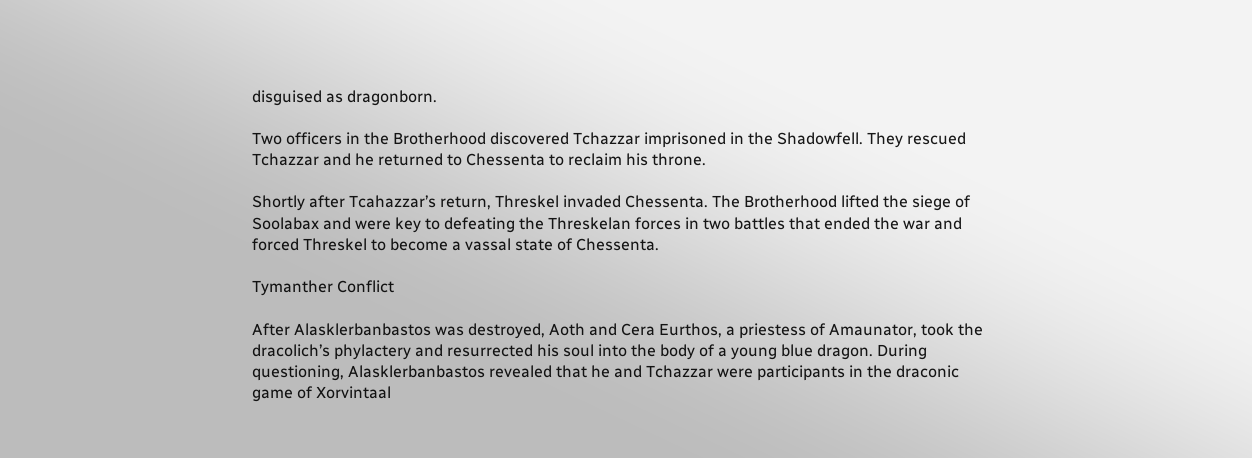disguised as dragonborn.

Two officers in the Brotherhood discovered Tchazzar imprisoned in the Shadowfell. They rescued Tchazzar and he returned to Chessenta to reclaim his throne.

Shortly after Tcahazzar’s return, Threskel invaded Chessenta. The Brotherhood lifted the siege of Soolabax and were key to defeating the Threskelan forces in two battles that ended the war and forced Threskel to become a vassal state of Chessenta.

Tymanther Conflict

After Alasklerbanbastos was destroyed, Aoth and Cera Eurthos, a priestess of Amaunator, took the dracolich’s phylactery and resurrected his soul into the body of a young blue dragon. During questioning, Alasklerbanbastos revealed that he and Tchazzar were participants in the draconic game of Xorvintaal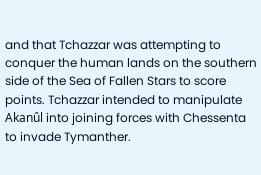and that Tchazzar was attempting to conquer the human lands on the southern side of the Sea of Fallen Stars to score points. Tchazzar intended to manipulate Akanûl into joining forces with Chessenta to invade Tymanther.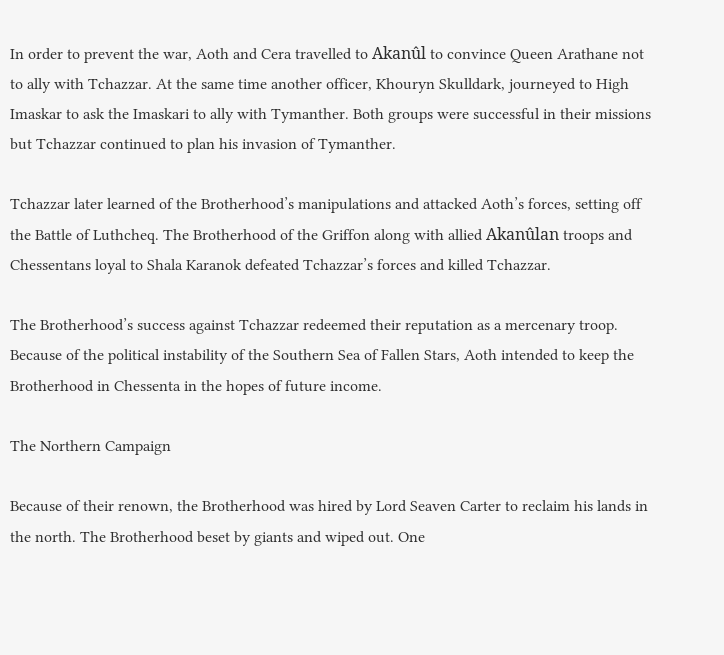In order to prevent the war, Aoth and Cera travelled to Akanûl to convince Queen Arathane not to ally with Tchazzar. At the same time another officer, Khouryn Skulldark, journeyed to High Imaskar to ask the Imaskari to ally with Tymanther. Both groups were successful in their missions but Tchazzar continued to plan his invasion of Tymanther.

Tchazzar later learned of the Brotherhood’s manipulations and attacked Aoth’s forces, setting off the Battle of Luthcheq. The Brotherhood of the Griffon along with allied Akanûlan troops and Chessentans loyal to Shala Karanok defeated Tchazzar’s forces and killed Tchazzar.

The Brotherhood’s success against Tchazzar redeemed their reputation as a mercenary troop. Because of the political instability of the Southern Sea of Fallen Stars, Aoth intended to keep the Brotherhood in Chessenta in the hopes of future income.

The Northern Campaign

Because of their renown, the Brotherhood was hired by Lord Seaven Carter to reclaim his lands in the north. The Brotherhood beset by giants and wiped out. One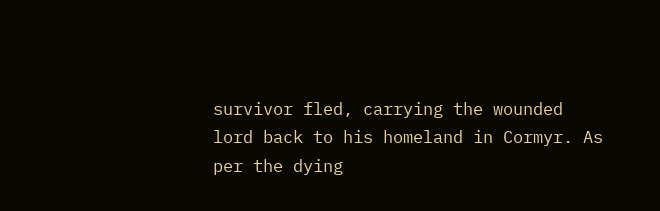survivor fled, carrying the wounded lord back to his homeland in Cormyr. As per the dying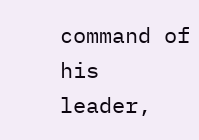command of his leader,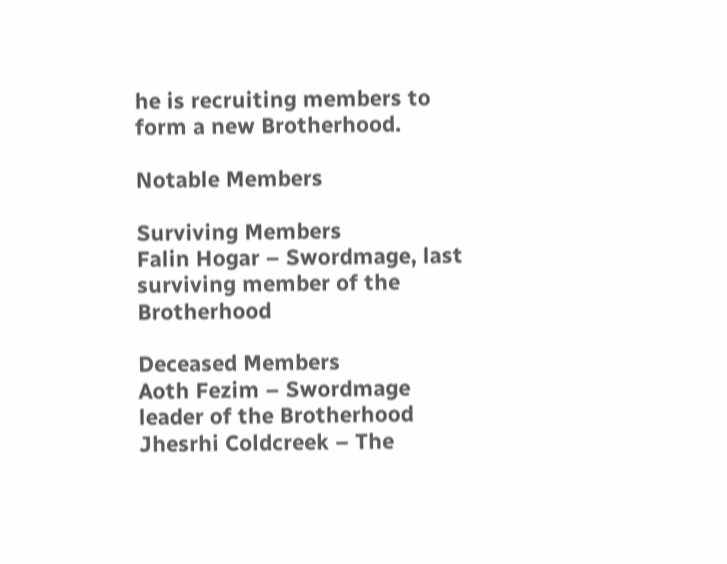he is recruiting members to form a new Brotherhood.

Notable Members

Surviving Members
Falin Hogar – Swordmage, last surviving member of the Brotherhood

Deceased Members
Aoth Fezim – Swordmage leader of the Brotherhood
Jhesrhi Coldcreek – The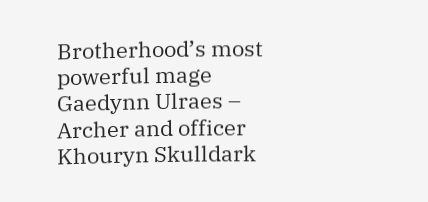Brotherhood’s most powerful mage
Gaedynn Ulraes – Archer and officer
Khouryn Skulldark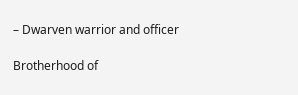– Dwarven warrior and officer

Brotherhood of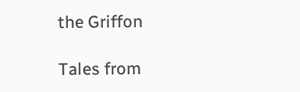the Griffon

Tales from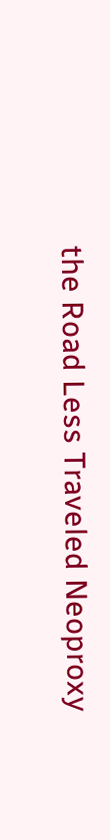the Road Less Traveled Neoproxy